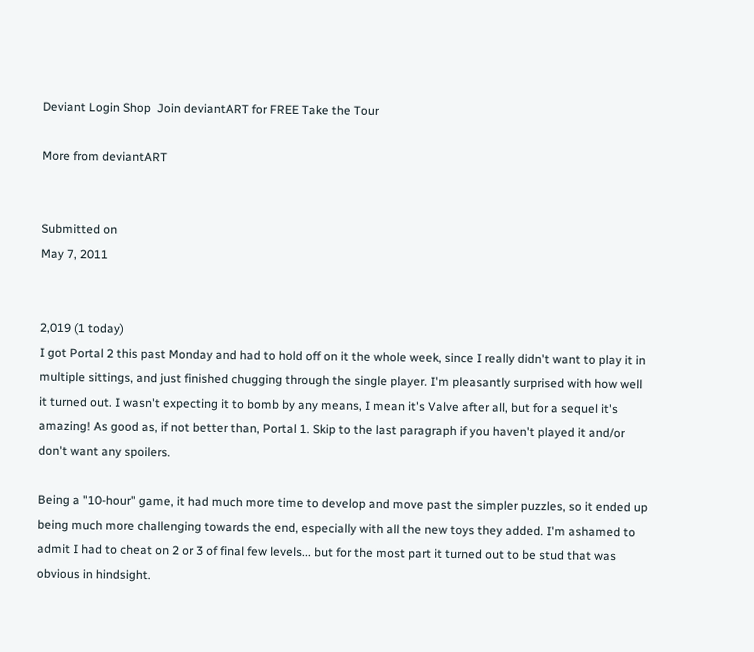Deviant Login Shop  Join deviantART for FREE Take the Tour

More from deviantART


Submitted on
May 7, 2011


2,019 (1 today)
I got Portal 2 this past Monday and had to hold off on it the whole week, since I really didn't want to play it in multiple sittings, and just finished chugging through the single player. I'm pleasantly surprised with how well it turned out. I wasn't expecting it to bomb by any means, I mean it's Valve after all, but for a sequel it's amazing! As good as, if not better than, Portal 1. Skip to the last paragraph if you haven't played it and/or don't want any spoilers.

Being a "10-hour" game, it had much more time to develop and move past the simpler puzzles, so it ended up being much more challenging towards the end, especially with all the new toys they added. I'm ashamed to admit I had to cheat on 2 or 3 of final few levels... but for the most part it turned out to be stud that was obvious in hindsight.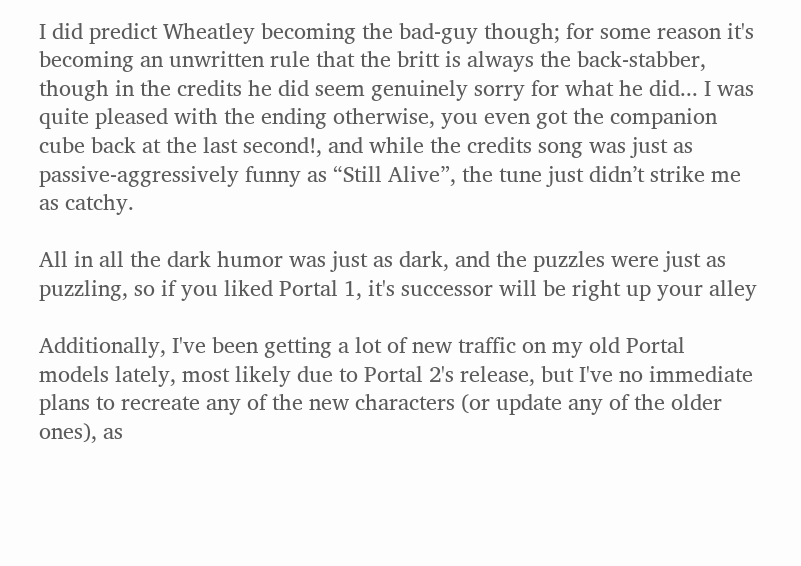I did predict Wheatley becoming the bad-guy though; for some reason it's becoming an unwritten rule that the britt is always the back-stabber, though in the credits he did seem genuinely sorry for what he did... I was quite pleased with the ending otherwise, you even got the companion cube back at the last second!, and while the credits song was just as passive-aggressively funny as “Still Alive”, the tune just didn’t strike me as catchy.

All in all the dark humor was just as dark, and the puzzles were just as puzzling, so if you liked Portal 1, it's successor will be right up your alley

Additionally, I've been getting a lot of new traffic on my old Portal models lately, most likely due to Portal 2's release, but I've no immediate plans to recreate any of the new characters (or update any of the older ones), as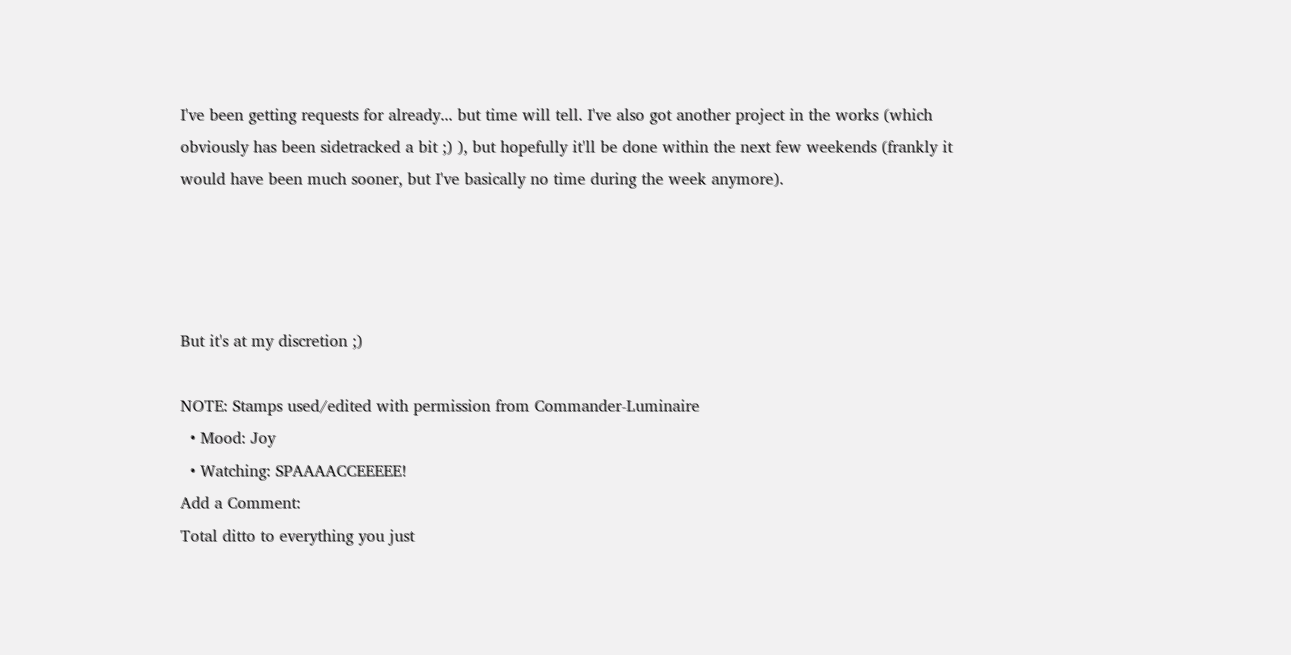I've been getting requests for already... but time will tell. I've also got another project in the works (which obviously has been sidetracked a bit ;) ), but hopefully it'll be done within the next few weekends (frankly it would have been much sooner, but I've basically no time during the week anymore).




But it's at my discretion ;)

NOTE: Stamps used/edited with permission from Commander-Luminaire
  • Mood: Joy
  • Watching: SPAAAACCEEEEE!
Add a Comment:
Total ditto to everything you just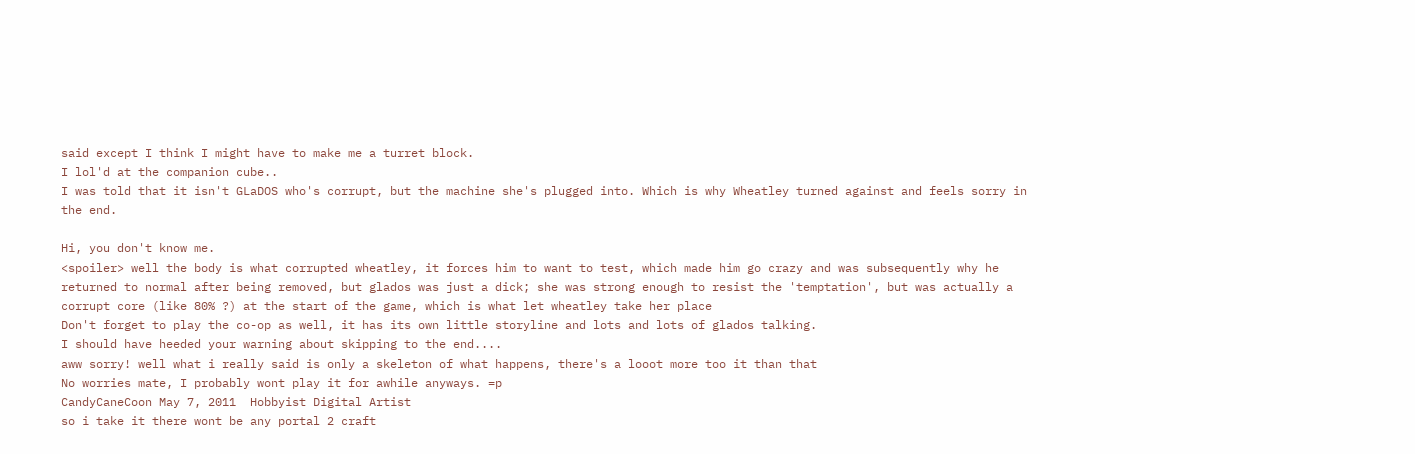said except I think I might have to make me a turret block.
I lol'd at the companion cube..
I was told that it isn't GLaDOS who's corrupt, but the machine she's plugged into. Which is why Wheatley turned against and feels sorry in the end.

Hi, you don't know me.
<spoiler> well the body is what corrupted wheatley, it forces him to want to test, which made him go crazy and was subsequently why he returned to normal after being removed, but glados was just a dick; she was strong enough to resist the 'temptation', but was actually a corrupt core (like 80% ?) at the start of the game, which is what let wheatley take her place
Don't forget to play the co-op as well, it has its own little storyline and lots and lots of glados talking.
I should have heeded your warning about skipping to the end....
aww sorry! well what i really said is only a skeleton of what happens, there's a looot more too it than that
No worries mate, I probably wont play it for awhile anyways. =p
CandyCaneCoon May 7, 2011  Hobbyist Digital Artist
so i take it there wont be any portal 2 craft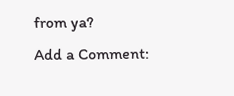from ya?
Add a Comment: